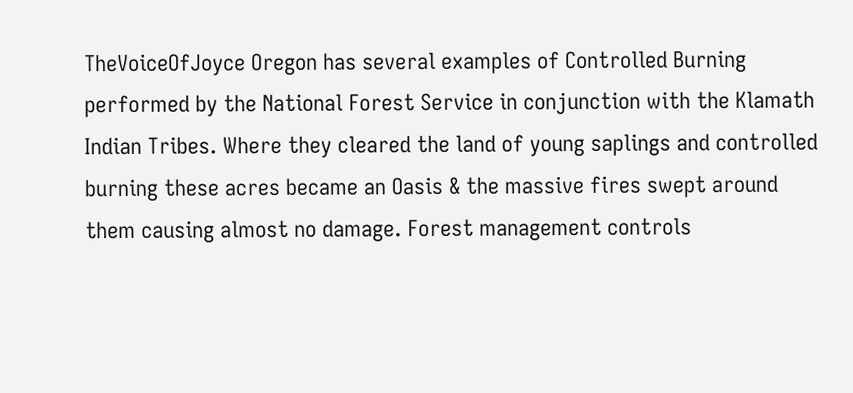TheVoiceOfJoyce Oregon has several examples of Controlled Burning performed by the National Forest Service in conjunction with the Klamath Indian Tribes. Where they cleared the land of young saplings and controlled burning these acres became an Oasis & the massive fires swept around them causing almost no damage. Forest management controls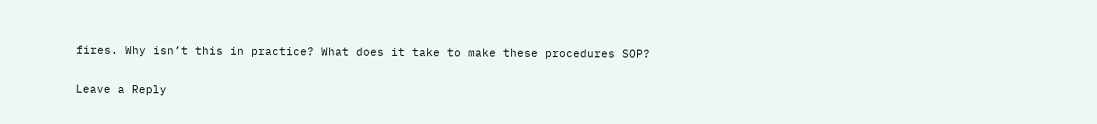fires. Why isn’t this in practice? What does it take to make these procedures SOP?

Leave a Reply